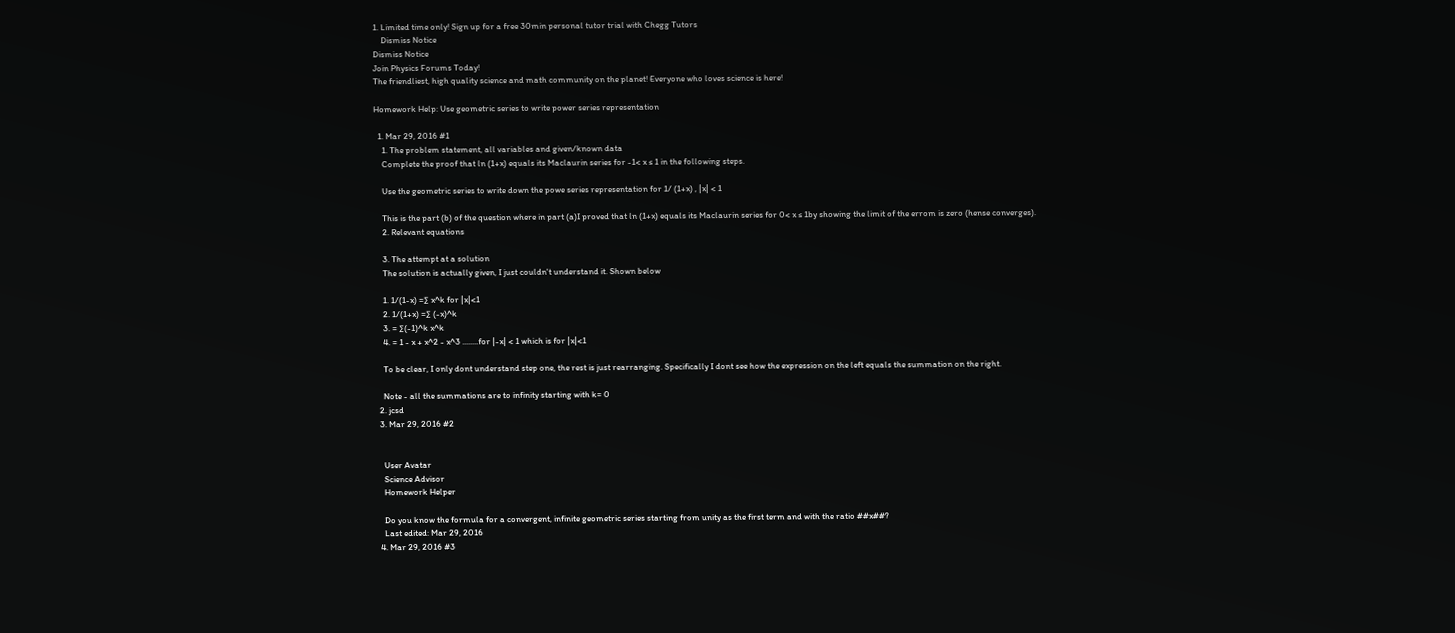1. Limited time only! Sign up for a free 30min personal tutor trial with Chegg Tutors
    Dismiss Notice
Dismiss Notice
Join Physics Forums Today!
The friendliest, high quality science and math community on the planet! Everyone who loves science is here!

Homework Help: Use geometric series to write power series representation

  1. Mar 29, 2016 #1
    1. The problem statement, all variables and given/known data
    Complete the proof that ln (1+x) equals its Maclaurin series for -1< x ≤ 1 in the following steps.

    Use the geometric series to write down the powe series representation for 1/ (1+x) , |x| < 1

    This is the part (b) of the question where in part (a)I proved that ln (1+x) equals its Maclaurin series for 0< x ≤ 1by showing the limit of the errom is zero (hense converges).
    2. Relevant equations

    3. The attempt at a solution
    The solution is actually given, I just couldn't understand it. Shown below

    1. 1/(1-x) =∑ x^k for |x|<1
    2. 1/(1+x) =∑ (-x)^k
    3. = ∑(-1)^k x^k
    4. = 1 - x + x^2 - x^3 ........for |-x| < 1 which is for |x|<1

    To be clear, I only dont understand step one, the rest is just rearranging. Specifically I dont see how the expression on the left equals the summation on the right.

    Note - all the summations are to infinity starting with k= 0
  2. jcsd
  3. Mar 29, 2016 #2


    User Avatar
    Science Advisor
    Homework Helper

    Do you know the formula for a convergent, infinite geometric series starting from unity as the first term and with the ratio ##x##?
    Last edited: Mar 29, 2016
  4. Mar 29, 2016 #3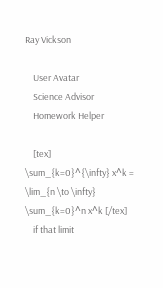Ray Vickson

    User Avatar
    Science Advisor
    Homework Helper

    [tex] \sum_{k=0}^{\infty} x^k = \lim_{n \to \infty} \sum_{k=0}^n x^k [/tex]
    if that limit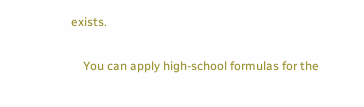exists.

    You can apply high-school formulas for the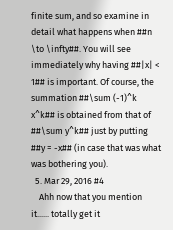finite sum, and so examine in detail what happens when ##n \to \infty##. You will see immediately why having ##|x| < 1## is important. Of course, the summation ##\sum (-1)^k x^k## is obtained from that of ##\sum y^k## just by putting ##y = -x## (in case that was what was bothering you).
  5. Mar 29, 2016 #4
    Ahh now that you mention it...... totally get it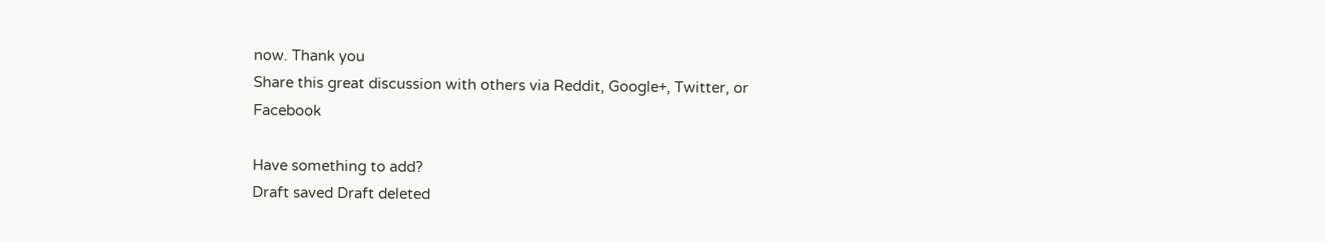now. Thank you
Share this great discussion with others via Reddit, Google+, Twitter, or Facebook

Have something to add?
Draft saved Draft deleted